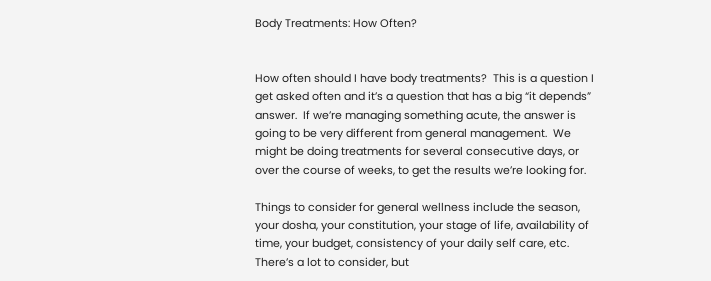Body Treatments: How Often?


How often should I have body treatments?  This is a question I get asked often and it’s a question that has a big “it depends” answer.  If we’re managing something acute, the answer is going to be very different from general management.  We might be doing treatments for several consecutive days, or over the course of weeks, to get the results we’re looking for.

Things to consider for general wellness include the season, your dosha, your constitution, your stage of life, availability of time, your budget, consistency of your daily self care, etc.  There’s a lot to consider, but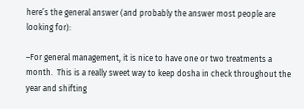here’s the general answer (and probably the answer most people are looking for):

–For general management, it is nice to have one or two treatments a month.  This is a really sweet way to keep dosha in check throughout the year and shifting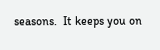seasons.  It keeps you on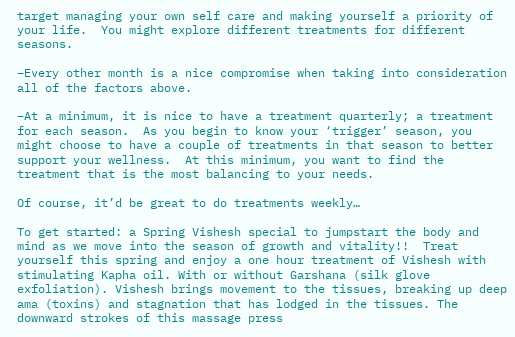target managing your own self care and making yourself a priority of your life.  You might explore different treatments for different seasons.

–Every other month is a nice compromise when taking into consideration all of the factors above.

–At a minimum, it is nice to have a treatment quarterly; a treatment for each season.  As you begin to know your ‘trigger’ season, you might choose to have a couple of treatments in that season to better support your wellness.  At this minimum, you want to find the treatment that is the most balancing to your needs.

Of course, it’d be great to do treatments weekly…

To get started: a Spring Vishesh special to jumpstart the body and mind as we move into the season of growth and vitality!!  Treat yourself this spring and enjoy a one hour treatment of Vishesh with stimulating Kapha oil. With or without Garshana (silk glove exfoliation). Vishesh brings movement to the tissues, breaking up deep ama (toxins) and stagnation that has lodged in the tissues. The downward strokes of this massage press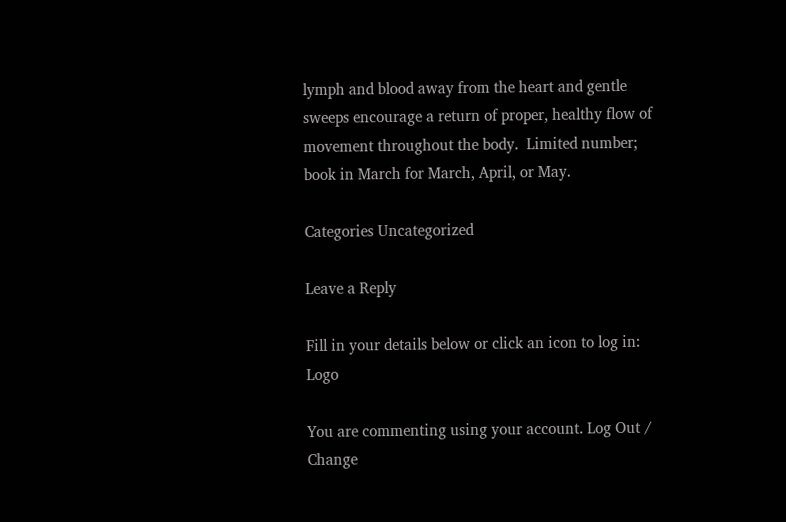lymph and blood away from the heart and gentle sweeps encourage a return of proper, healthy flow of movement throughout the body.  Limited number; book in March for March, April, or May.

Categories Uncategorized

Leave a Reply

Fill in your details below or click an icon to log in: Logo

You are commenting using your account. Log Out /  Change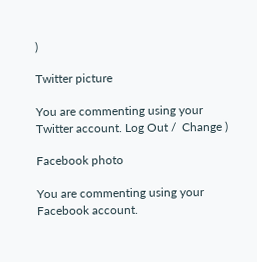)

Twitter picture

You are commenting using your Twitter account. Log Out /  Change )

Facebook photo

You are commenting using your Facebook account.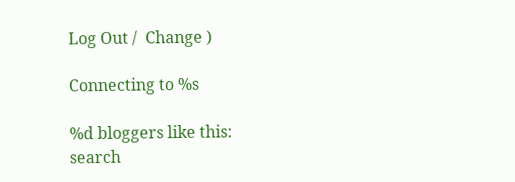Log Out /  Change )

Connecting to %s

%d bloggers like this:
search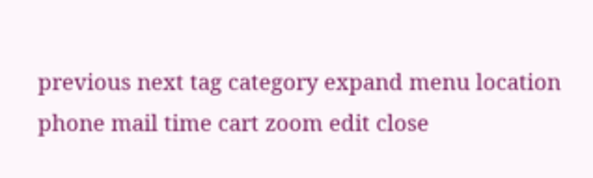previous next tag category expand menu location phone mail time cart zoom edit close